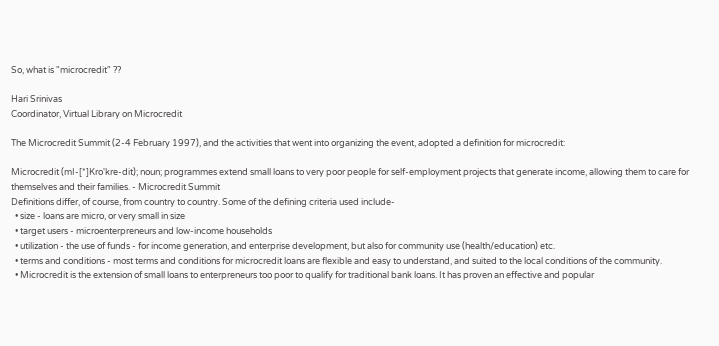So, what is "microcredit" ??

Hari Srinivas
Coordinator, Virtual Library on Microcredit

The Microcredit Summit (2-4 February 1997), and the activities that went into organizing the event, adopted a definition for microcredit:

Microcredit (mI-[*]Kro'kre-dit); noun; programmes extend small loans to very poor people for self-employment projects that generate income, allowing them to care for themselves and their families. - Microcredit Summit
Definitions differ, of course, from country to country. Some of the defining criteria used include-
  • size - loans are micro, or very small in size
  • target users - microenterpreneurs and low-income households
  • utilization - the use of funds - for income generation, and enterprise development, but also for community use (health/education) etc.
  • terms and conditions - most terms and conditions for microcredit loans are flexible and easy to understand, and suited to the local conditions of the community.
  • Microcredit is the extension of small loans to enterpreneurs too poor to qualify for traditional bank loans. It has proven an effective and popular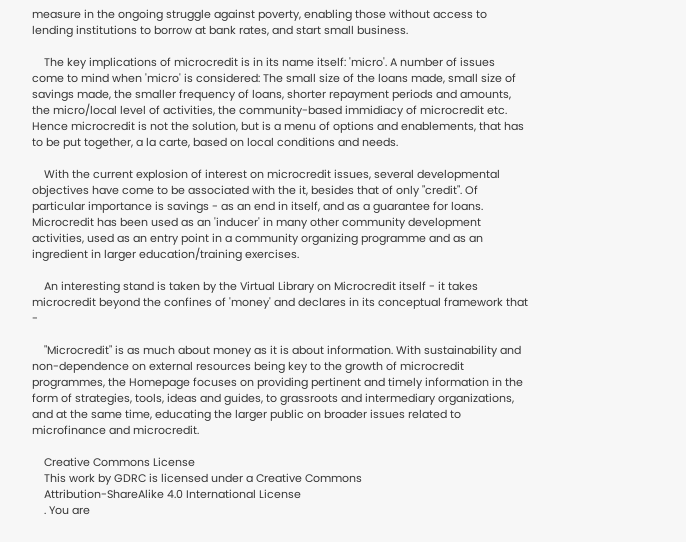measure in the ongoing struggle against poverty, enabling those without access to lending institutions to borrow at bank rates, and start small business.

    The key implications of microcredit is in its name itself: 'micro'. A number of issues come to mind when 'micro' is considered: The small size of the loans made, small size of savings made, the smaller frequency of loans, shorter repayment periods and amounts, the micro/local level of activities, the community-based immidiacy of microcredit etc. Hence microcredit is not the solution, but is a menu of options and enablements, that has to be put together, a la carte, based on local conditions and needs.

    With the current explosion of interest on microcredit issues, several developmental objectives have come to be associated with the it, besides that of only "credit". Of particular importance is savings - as an end in itself, and as a guarantee for loans. Microcredit has been used as an 'inducer' in many other community development activities, used as an entry point in a community organizing programme and as an ingredient in larger education/training exercises.

    An interesting stand is taken by the Virtual Library on Microcredit itself - it takes microcredit beyond the confines of 'money' and declares in its conceptual framework that -

    "Microcredit" is as much about money as it is about information. With sustainability and non-dependence on external resources being key to the growth of microcredit programmes, the Homepage focuses on providing pertinent and timely information in the form of strategies, tools, ideas and guides, to grassroots and intermediary organizations, and at the same time, educating the larger public on broader issues related to microfinance and microcredit.

    Creative Commons License
    This work by GDRC is licensed under a Creative Commons
    Attribution-ShareAlike 4.0 International License
    . You are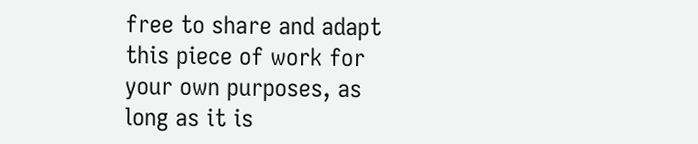free to share and adapt this piece of work for your own purposes, as long as it is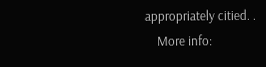appropriately citied. .
    More info: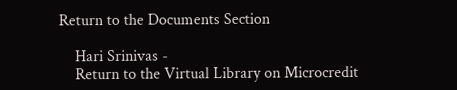Return to the Documents Section

    Hari Srinivas -
    Return to the Virtual Library on Microcredit